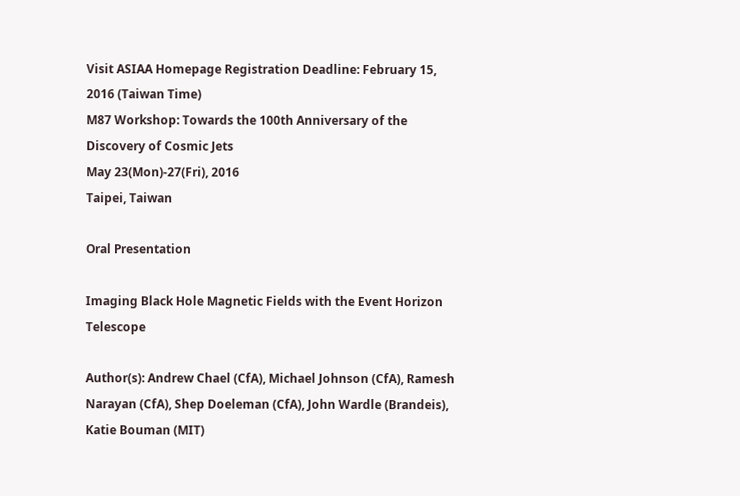Visit ASIAA Homepage Registration Deadline: February 15, 2016 (Taiwan Time)
M87 Workshop: Towards the 100th Anniversary of the Discovery of Cosmic Jets
May 23(Mon)-27(Fri), 2016
Taipei, Taiwan

Oral Presentation

Imaging Black Hole Magnetic Fields with the Event Horizon Telescope

Author(s): Andrew Chael (CfA), Michael Johnson (CfA), Ramesh Narayan (CfA), Shep Doeleman (CfA), John Wardle (Brandeis), Katie Bouman (MIT)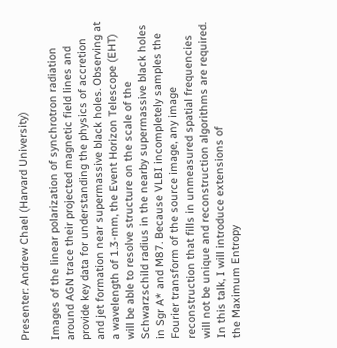Presenter: Andrew Chael (Harvard University)

Images of the linear polarization of synchrotron radiation around AGN trace their projected magnetic field lines and provide key data for understanding the physics of accretion and jet formation near supermassive black holes. Observing at a wavelength of 1.3-mm, the Event Horizon Telescope (EHT) will be able to resolve structure on the scale of the Schwarzschild radius in the nearby supermassive black holes in Sgr A* and M87. Because VLBI incompletely samples the Fourier transform of the source image, any image reconstruction that fills in unmeasured spatial frequencies will not be unique and reconstruction algorithms are required. In this talk, I will introduce extensions of
the Maximum Entropy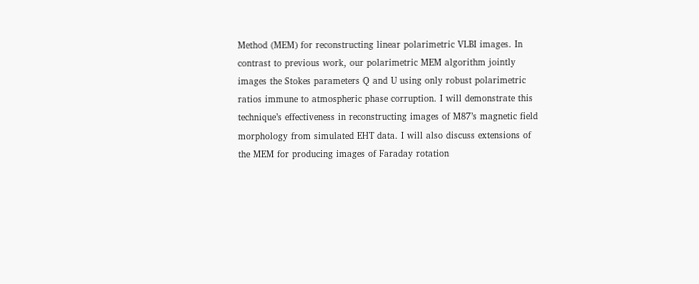Method (MEM) for reconstructing linear polarimetric VLBI images. In contrast to previous work, our polarimetric MEM algorithm jointly images the Stokes parameters Q and U using only robust polarimetric ratios immune to atmospheric phase corruption. I will demonstrate this technique’s effectiveness in reconstructing images of M87’s magnetic field morphology from simulated EHT data. I will also discuss extensions of the MEM for producing images of Faraday rotation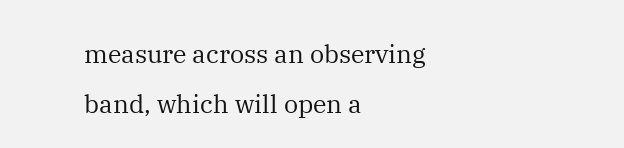measure across an observing band, which will open a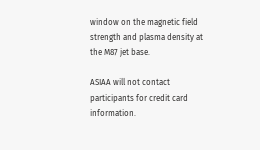window on the magnetic field strength and plasma density at the M87 jet base.

ASIAA will not contact participants for credit card information.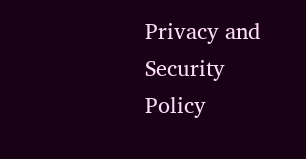Privacy and Security Policy